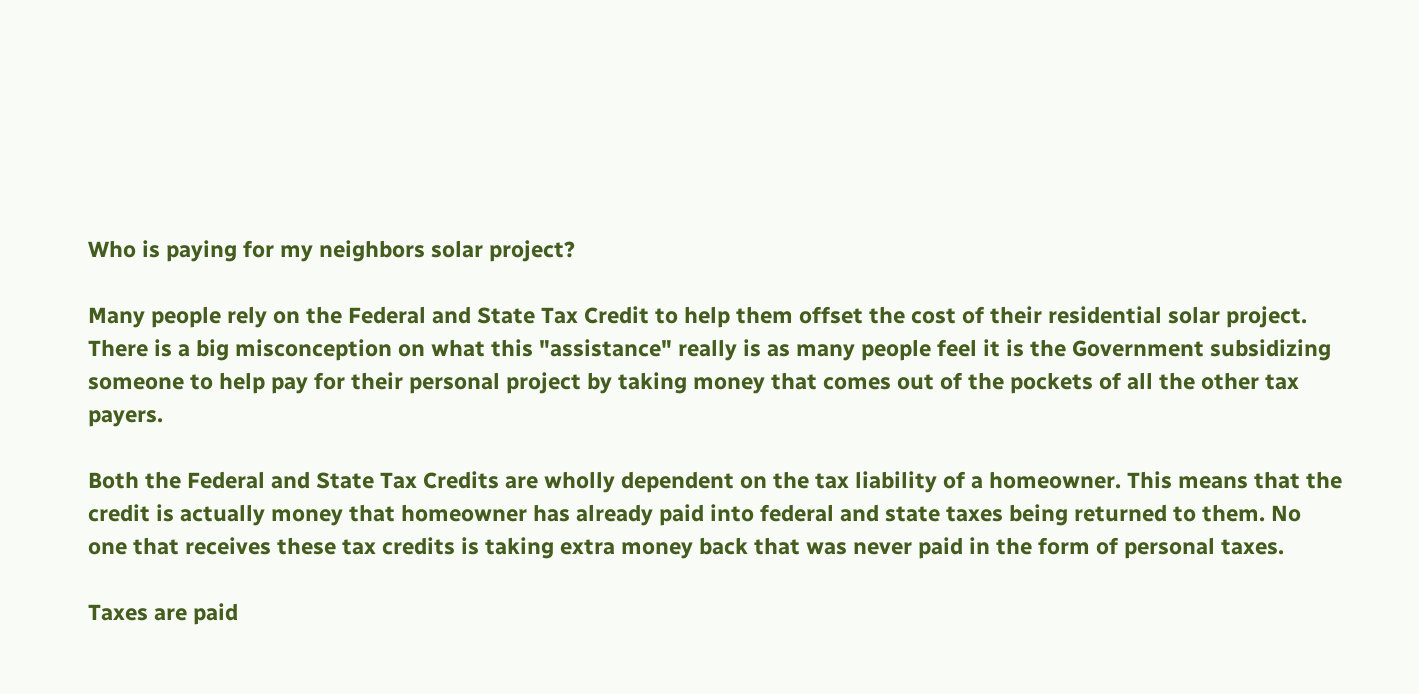Who is paying for my neighbors solar project?

Many people rely on the Federal and State Tax Credit to help them offset the cost of their residential solar project. There is a big misconception on what this "assistance" really is as many people feel it is the Government subsidizing someone to help pay for their personal project by taking money that comes out of the pockets of all the other tax payers.

Both the Federal and State Tax Credits are wholly dependent on the tax liability of a homeowner. This means that the credit is actually money that homeowner has already paid into federal and state taxes being returned to them. No one that receives these tax credits is taking extra money back that was never paid in the form of personal taxes.

Taxes are paid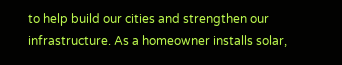to help build our cities and strengthen our infrastructure. As a homeowner installs solar,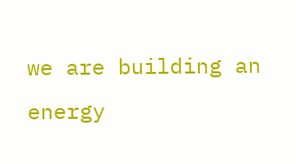we are building an energy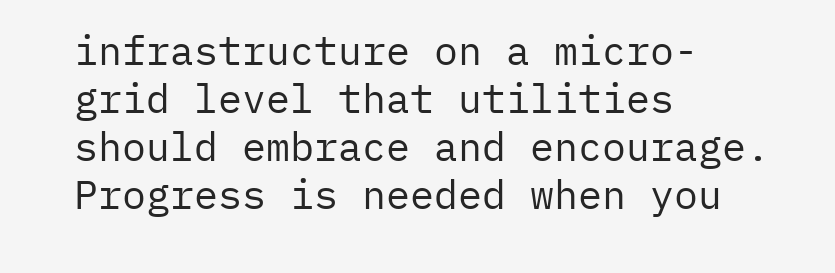infrastructure on a micro-grid level that utilities should embrace and encourage. Progress is needed when you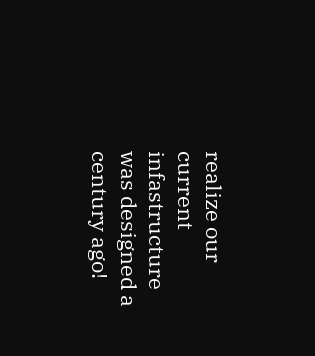realize our current infastructure was designed a century ago!